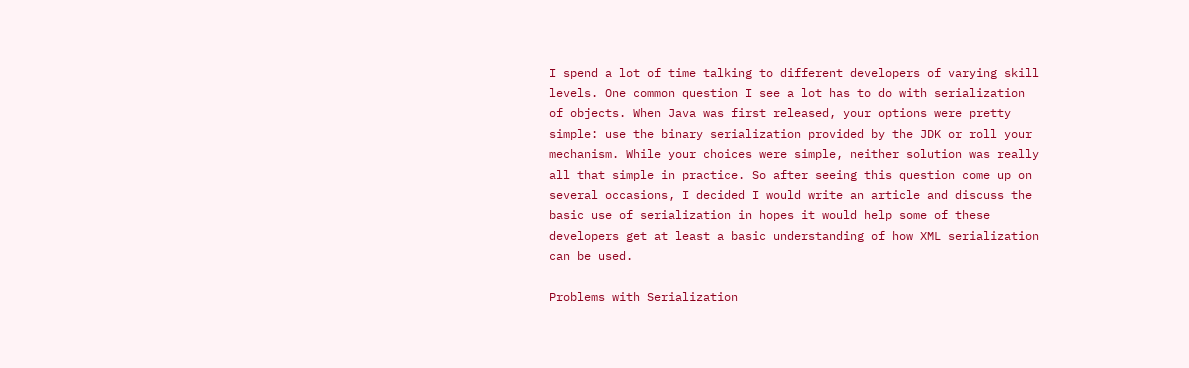I spend a lot of time talking to different developers of varying skill levels. One common question I see a lot has to do with serialization of objects. When Java was first released, your options were pretty simple: use the binary serialization provided by the JDK or roll your mechanism. While your choices were simple, neither solution was really all that simple in practice. So after seeing this question come up on several occasions, I decided I would write an article and discuss the basic use of serialization in hopes it would help some of these developers get at least a basic understanding of how XML serialization can be used.

Problems with Serialization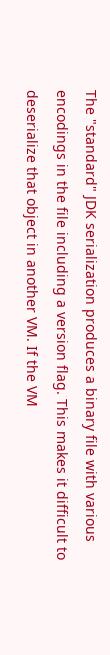The "standard" JDK serialization produces a binary file with various encodings in the file including a version flag. This makes it difficult to deserialize that object in another VM. If the VM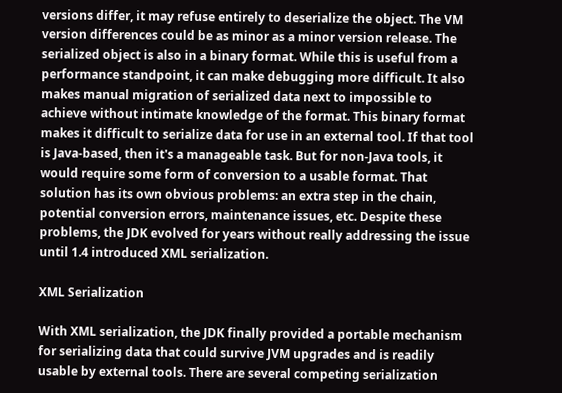versions differ, it may refuse entirely to deserialize the object. The VM version differences could be as minor as a minor version release. The serialized object is also in a binary format. While this is useful from a performance standpoint, it can make debugging more difficult. It also makes manual migration of serialized data next to impossible to achieve without intimate knowledge of the format. This binary format makes it difficult to serialize data for use in an external tool. If that tool is Java-based, then it's a manageable task. But for non-Java tools, it would require some form of conversion to a usable format. That solution has its own obvious problems: an extra step in the chain, potential conversion errors, maintenance issues, etc. Despite these problems, the JDK evolved for years without really addressing the issue until 1.4 introduced XML serialization.

XML Serialization

With XML serialization, the JDK finally provided a portable mechanism for serializing data that could survive JVM upgrades and is readily usable by external tools. There are several competing serialization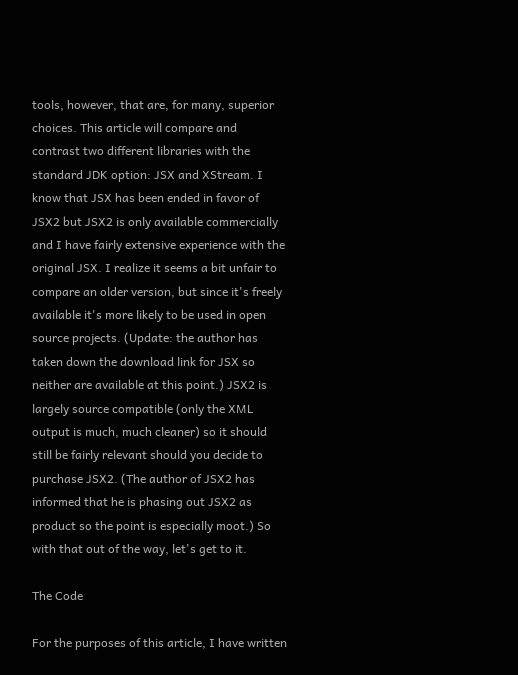tools, however, that are, for many, superior choices. This article will compare and contrast two different libraries with the standard JDK option: JSX and XStream. I know that JSX has been ended in favor of JSX2 but JSX2 is only available commercially and I have fairly extensive experience with the original JSX. I realize it seems a bit unfair to compare an older version, but since it's freely available it's more likely to be used in open source projects. (Update: the author has taken down the download link for JSX so neither are available at this point.) JSX2 is largely source compatible (only the XML output is much, much cleaner) so it should still be fairly relevant should you decide to purchase JSX2. (The author of JSX2 has informed that he is phasing out JSX2 as product so the point is especially moot.) So with that out of the way, let's get to it.

The Code

For the purposes of this article, I have written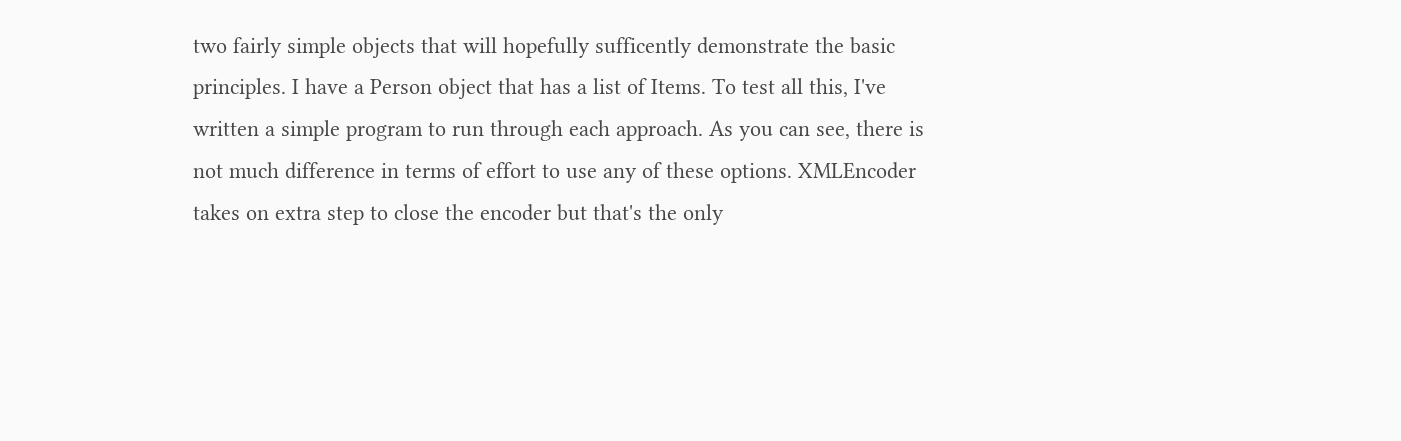two fairly simple objects that will hopefully sufficently demonstrate the basic principles. I have a Person object that has a list of Items. To test all this, I've written a simple program to run through each approach. As you can see, there is not much difference in terms of effort to use any of these options. XMLEncoder takes on extra step to close the encoder but that's the only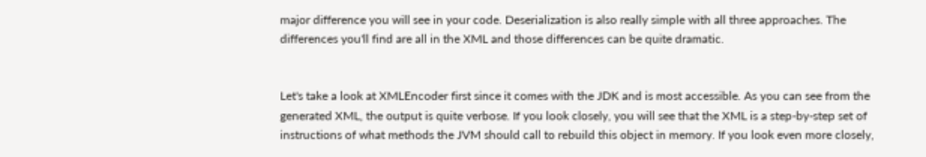major difference you will see in your code. Deserialization is also really simple with all three approaches. The differences you'll find are all in the XML and those differences can be quite dramatic.


Let's take a look at XMLEncoder first since it comes with the JDK and is most accessible. As you can see from the generated XML, the output is quite verbose. If you look closely, you will see that the XML is a step-by-step set of instructions of what methods the JVM should call to rebuild this object in memory. If you look even more closely,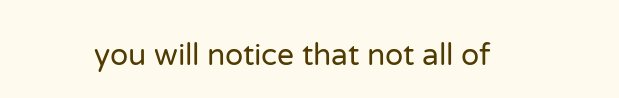you will notice that not all of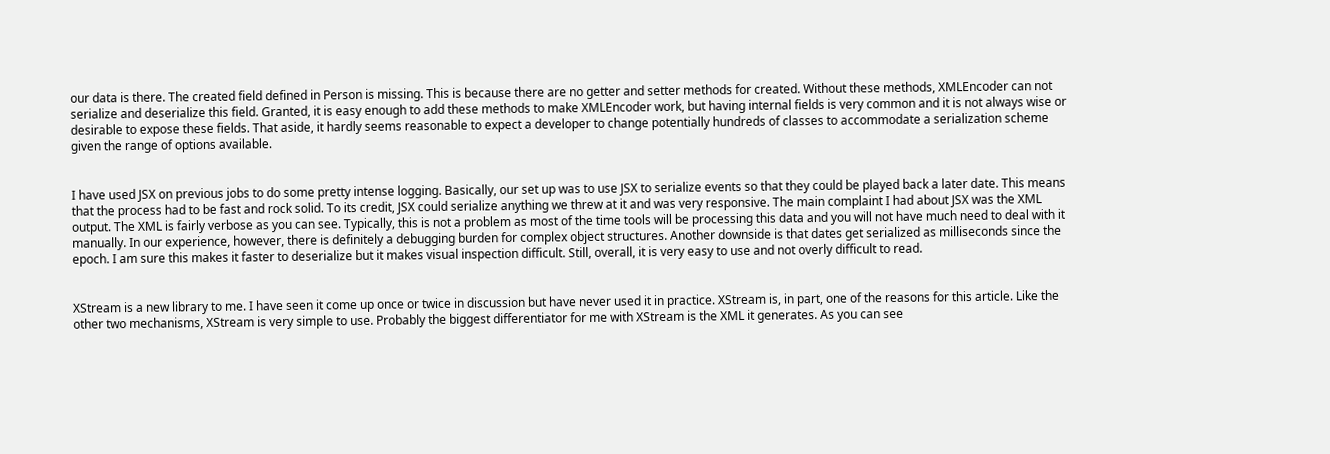our data is there. The created field defined in Person is missing. This is because there are no getter and setter methods for created. Without these methods, XMLEncoder can not serialize and deserialize this field. Granted, it is easy enough to add these methods to make XMLEncoder work, but having internal fields is very common and it is not always wise or desirable to expose these fields. That aside, it hardly seems reasonable to expect a developer to change potentially hundreds of classes to accommodate a serialization scheme given the range of options available.


I have used JSX on previous jobs to do some pretty intense logging. Basically, our set up was to use JSX to serialize events so that they could be played back a later date. This means that the process had to be fast and rock solid. To its credit, JSX could serialize anything we threw at it and was very responsive. The main complaint I had about JSX was the XML output. The XML is fairly verbose as you can see. Typically, this is not a problem as most of the time tools will be processing this data and you will not have much need to deal with it manually. In our experience, however, there is definitely a debugging burden for complex object structures. Another downside is that dates get serialized as milliseconds since the epoch. I am sure this makes it faster to deserialize but it makes visual inspection difficult. Still, overall, it is very easy to use and not overly difficult to read.


XStream is a new library to me. I have seen it come up once or twice in discussion but have never used it in practice. XStream is, in part, one of the reasons for this article. Like the other two mechanisms, XStream is very simple to use. Probably the biggest differentiator for me with XStream is the XML it generates. As you can see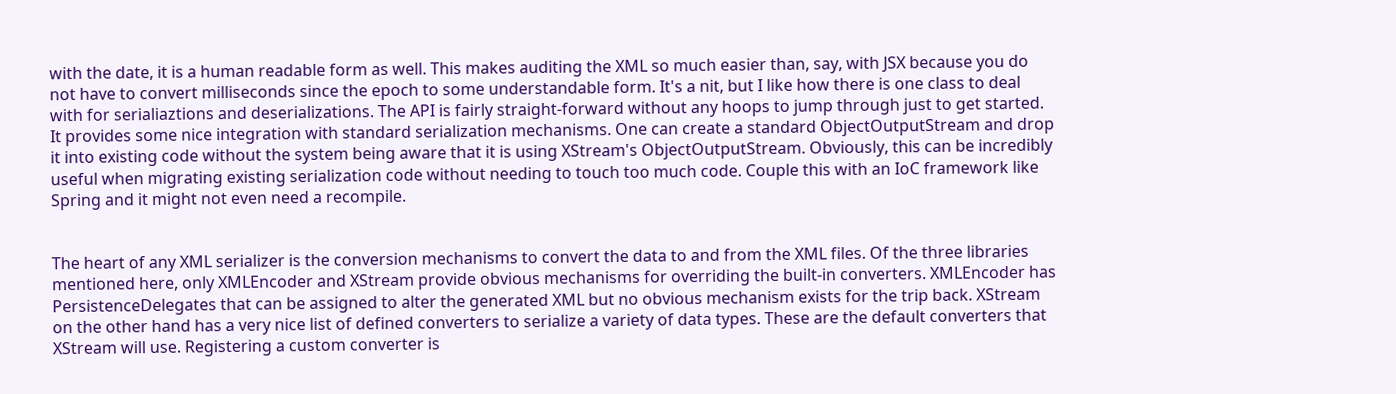with the date, it is a human readable form as well. This makes auditing the XML so much easier than, say, with JSX because you do not have to convert milliseconds since the epoch to some understandable form. It's a nit, but I like how there is one class to deal with for serialiaztions and deserializations. The API is fairly straight-forward without any hoops to jump through just to get started. It provides some nice integration with standard serialization mechanisms. One can create a standard ObjectOutputStream and drop it into existing code without the system being aware that it is using XStream's ObjectOutputStream. Obviously, this can be incredibly useful when migrating existing serialization code without needing to touch too much code. Couple this with an IoC framework like Spring and it might not even need a recompile.


The heart of any XML serializer is the conversion mechanisms to convert the data to and from the XML files. Of the three libraries mentioned here, only XMLEncoder and XStream provide obvious mechanisms for overriding the built-in converters. XMLEncoder has PersistenceDelegates that can be assigned to alter the generated XML but no obvious mechanism exists for the trip back. XStream on the other hand has a very nice list of defined converters to serialize a variety of data types. These are the default converters that XStream will use. Registering a custom converter is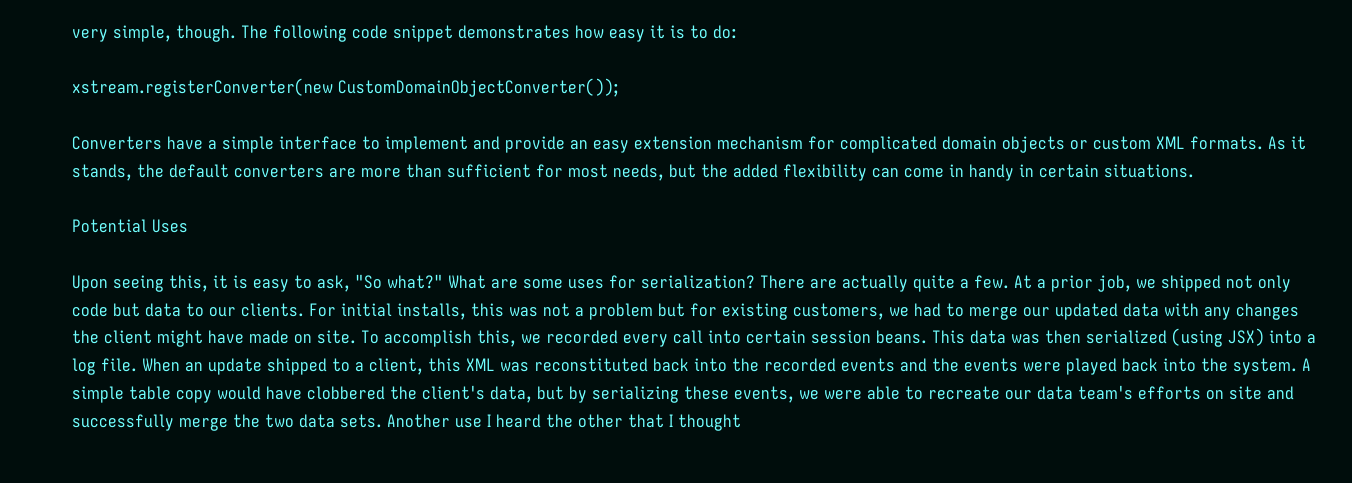very simple, though. The following code snippet demonstrates how easy it is to do:

xstream.registerConverter(new CustomDomainObjectConverter());

Converters have a simple interface to implement and provide an easy extension mechanism for complicated domain objects or custom XML formats. As it stands, the default converters are more than sufficient for most needs, but the added flexibility can come in handy in certain situations.

Potential Uses

Upon seeing this, it is easy to ask, "So what?" What are some uses for serialization? There are actually quite a few. At a prior job, we shipped not only code but data to our clients. For initial installs, this was not a problem but for existing customers, we had to merge our updated data with any changes the client might have made on site. To accomplish this, we recorded every call into certain session beans. This data was then serialized (using JSX) into a log file. When an update shipped to a client, this XML was reconstituted back into the recorded events and the events were played back into the system. A simple table copy would have clobbered the client's data, but by serializing these events, we were able to recreate our data team's efforts on site and successfully merge the two data sets. Another use I heard the other that I thought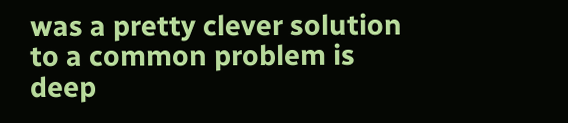was a pretty clever solution to a common problem is deep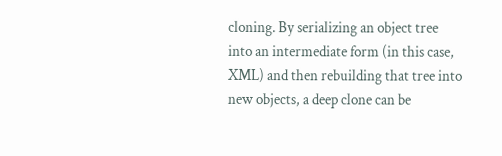cloning. By serializing an object tree into an intermediate form (in this case, XML) and then rebuilding that tree into new objects, a deep clone can be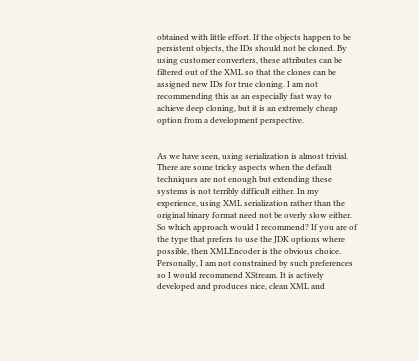obtained with little effort. If the objects happen to be persistent objects, the IDs should not be cloned. By using customer converters, these attributes can be filtered out of the XML so that the clones can be assigned new IDs for true cloning. I am not recommending this as an especially fast way to achieve deep cloning, but it is an extremely cheap option from a development perspective.


As we have seen, using serialization is almost trivial. There are some tricky aspects when the default techniques are not enough but extending these systems is not terribly difficult either. In my experience, using XML serialization rather than the original binary format need not be overly slow either. So which approach would I recommend? If you are of the type that prefers to use the JDK options where possible, then XMLEncoder is the obvious choice. Personally, I am not constrained by such preferences so I would recommend XStream. It is actively developed and produces nice, clean XML and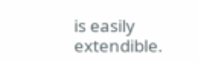is easily extendible.